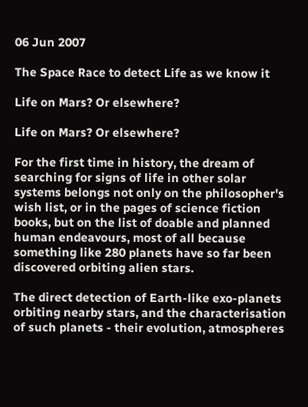06 Jun 2007

The Space Race to detect Life as we know it

Life on Mars? Or elsewhere?

Life on Mars? Or elsewhere?

For the first time in history, the dream of searching for signs of life in other solar systems belongs not only on the philosopher's wish list, or in the pages of science fiction books, but on the list of doable and planned human endeavours, most of all because something like 280 planets have so far been discovered orbiting alien stars.

The direct detection of Earth-like exo-planets orbiting nearby stars, and the characterisation of such planets - their evolution, atmospheres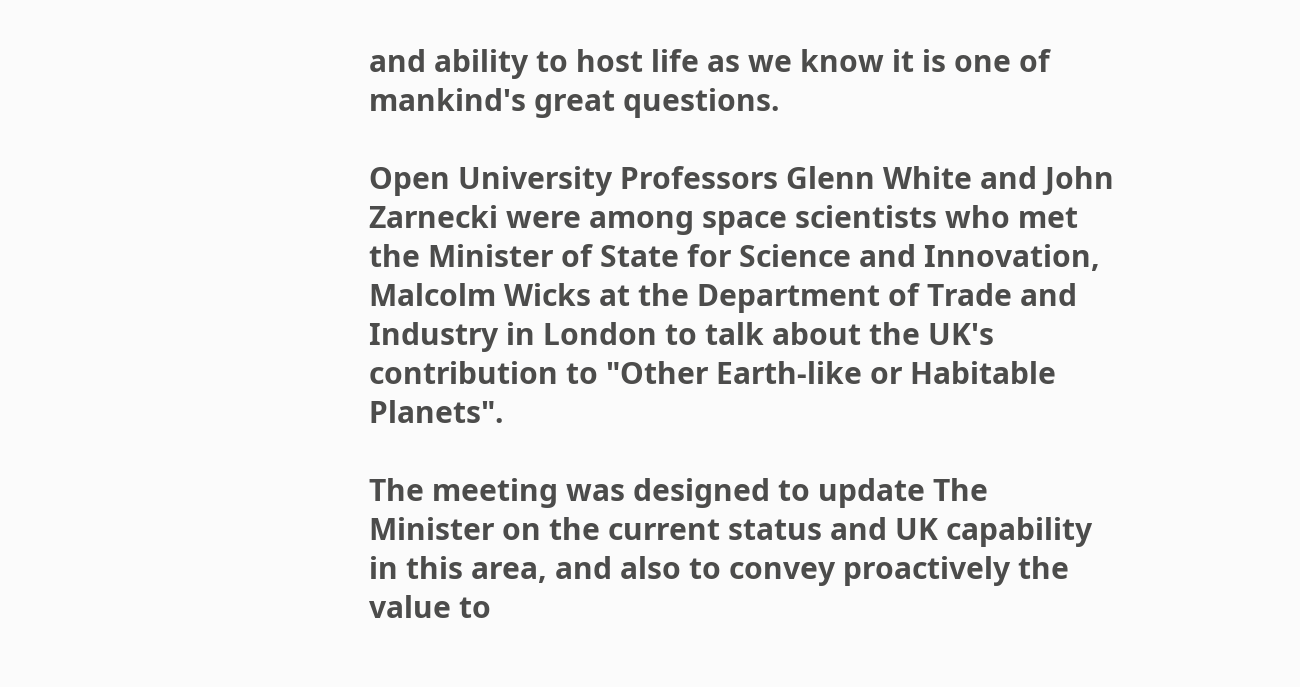and ability to host life as we know it is one of mankind's great questions.

Open University Professors Glenn White and John Zarnecki were among space scientists who met the Minister of State for Science and Innovation, Malcolm Wicks at the Department of Trade and Industry in London to talk about the UK's contribution to "Other Earth-like or Habitable Planets".

The meeting was designed to update The Minister on the current status and UK capability in this area, and also to convey proactively the value to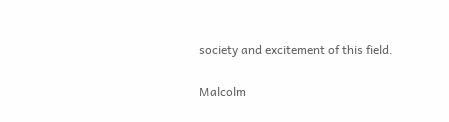society and excitement of this field.

Malcolm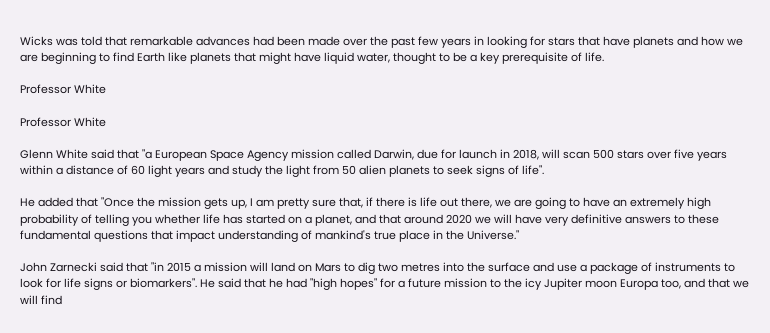Wicks was told that remarkable advances had been made over the past few years in looking for stars that have planets and how we are beginning to find Earth like planets that might have liquid water, thought to be a key prerequisite of life.

Professor White

Professor White

Glenn White said that "a European Space Agency mission called Darwin, due for launch in 2018, will scan 500 stars over five years within a distance of 60 light years and study the light from 50 alien planets to seek signs of life".

He added that "Once the mission gets up, I am pretty sure that, if there is life out there, we are going to have an extremely high probability of telling you whether life has started on a planet, and that around 2020 we will have very definitive answers to these fundamental questions that impact understanding of mankind's true place in the Universe."

John Zarnecki said that "in 2015 a mission will land on Mars to dig two metres into the surface and use a package of instruments to look for life signs or biomarkers". He said that he had "high hopes" for a future mission to the icy Jupiter moon Europa too, and that we will find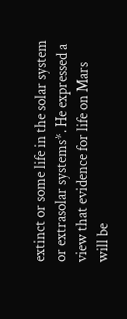extinct or some life in the solar system or extrasolar systems*. He expressed a view that evidence for life on Mars will be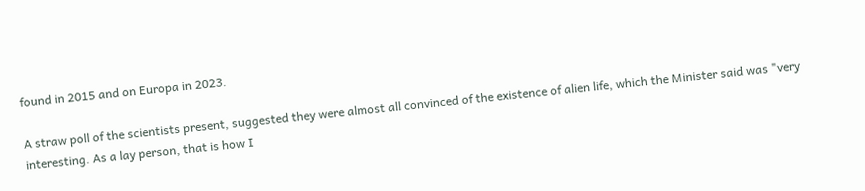found in 2015 and on Europa in 2023.

A straw poll of the scientists present, suggested they were almost all convinced of the existence of alien life, which the Minister said was "very interesting. As a lay person, that is how I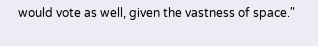would vote as well, given the vastness of space."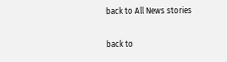back to All News stories

back to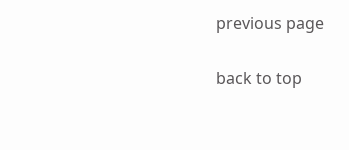previous page

back to top